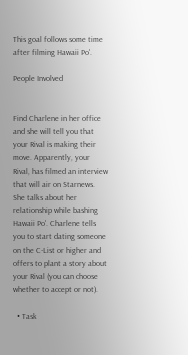This goal follows some time after filming Hawaii Po'.

People Involved


Find Charlene in her office and she will tell you that your Rival is making their move. Apparently, your Rival, has filmed an interview that will air on Starnews. She talks about her relationship while bashing Hawaii Po'. Charlene tells you to start dating someone on the C-List or higher and offers to plant a story about your Rival (you can choose whether to accept or not).

  • Task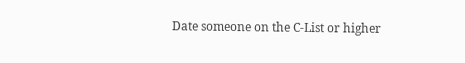Date someone on the C-List or higher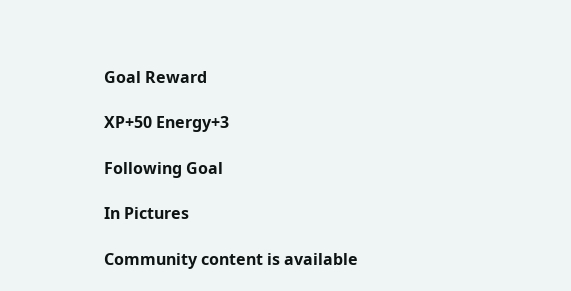Goal Reward

XP+50 Energy+3

Following Goal

In Pictures

Community content is available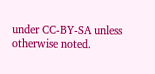under CC-BY-SA unless otherwise noted.